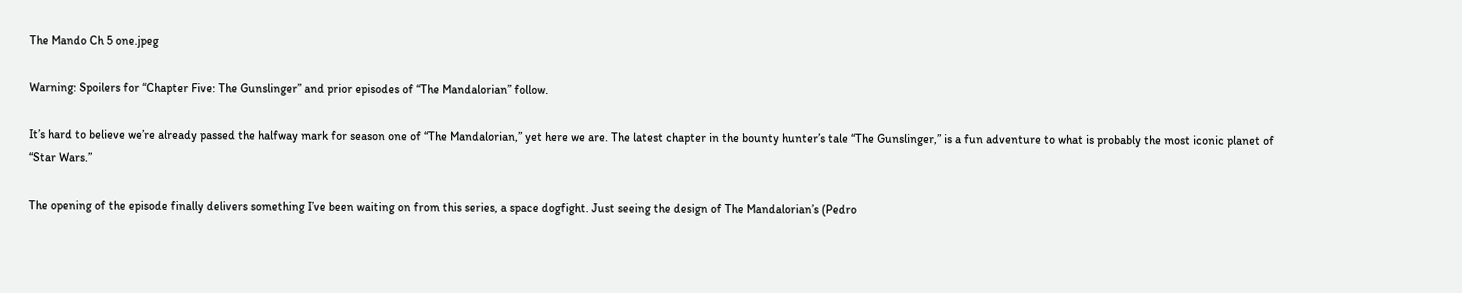The Mando Ch 5 one.jpeg

Warning: Spoilers for “Chapter Five: The Gunslinger” and prior episodes of “The Mandalorian” follow.

It’s hard to believe we’re already passed the halfway mark for season one of “The Mandalorian,” yet here we are. The latest chapter in the bounty hunter’s tale “The Gunslinger,” is a fun adventure to what is probably the most iconic planet of “Star Wars.”

The opening of the episode finally delivers something I’ve been waiting on from this series, a space dogfight. Just seeing the design of The Mandalorian’s (Pedro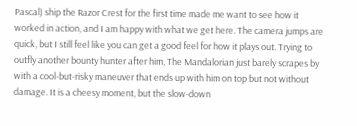Pascal) ship the Razor Crest for the first time made me want to see how it worked in action, and I am happy with what we get here. The camera jumps are quick, but I still feel like you can get a good feel for how it plays out. Trying to outfly another bounty hunter after him, The Mandalorian just barely scrapes by with a cool-but-risky maneuver that ends up with him on top but not without damage. It is a cheesy moment, but the slow-down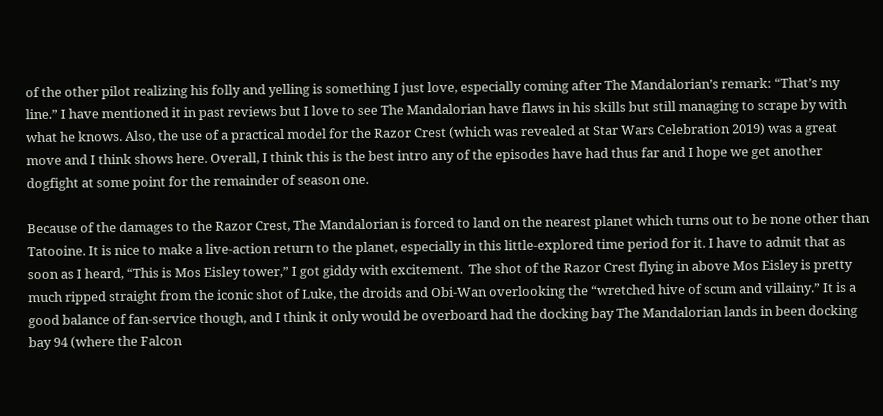of the other pilot realizing his folly and yelling is something I just love, especially coming after The Mandalorian’s remark: “That’s my line.” I have mentioned it in past reviews but I love to see The Mandalorian have flaws in his skills but still managing to scrape by with what he knows. Also, the use of a practical model for the Razor Crest (which was revealed at Star Wars Celebration 2019) was a great move and I think shows here. Overall, I think this is the best intro any of the episodes have had thus far and I hope we get another dogfight at some point for the remainder of season one.

Because of the damages to the Razor Crest, The Mandalorian is forced to land on the nearest planet which turns out to be none other than Tatooine. It is nice to make a live-action return to the planet, especially in this little-explored time period for it. I have to admit that as soon as I heard, “This is Mos Eisley tower,” I got giddy with excitement.  The shot of the Razor Crest flying in above Mos Eisley is pretty much ripped straight from the iconic shot of Luke, the droids and Obi-Wan overlooking the “wretched hive of scum and villainy.” It is a good balance of fan-service though, and I think it only would be overboard had the docking bay The Mandalorian lands in been docking bay 94 (where the Falcon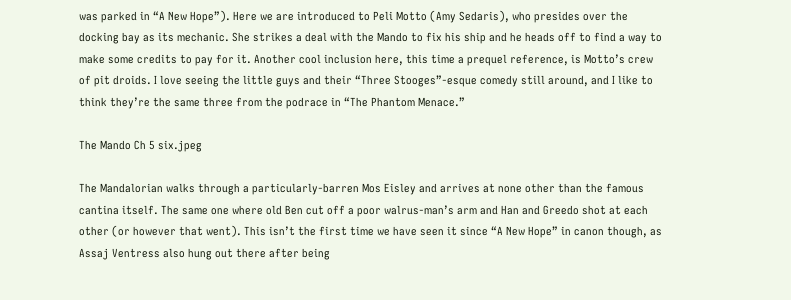was parked in “A New Hope”). Here we are introduced to Peli Motto (Amy Sedaris), who presides over the docking bay as its mechanic. She strikes a deal with the Mando to fix his ship and he heads off to find a way to make some credits to pay for it. Another cool inclusion here, this time a prequel reference, is Motto’s crew of pit droids. I love seeing the little guys and their “Three Stooges”-esque comedy still around, and I like to think they’re the same three from the podrace in “The Phantom Menace.”

The Mando Ch 5 six.jpeg

The Mandalorian walks through a particularly-barren Mos Eisley and arrives at none other than the famous cantina itself. The same one where old Ben cut off a poor walrus-man’s arm and Han and Greedo shot at each other (or however that went). This isn’t the first time we have seen it since “A New Hope” in canon though, as Assaj Ventress also hung out there after being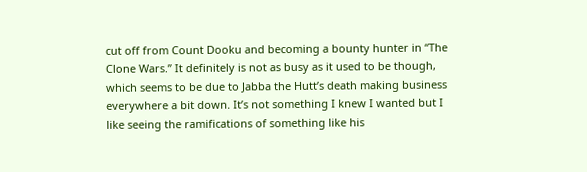cut off from Count Dooku and becoming a bounty hunter in “The Clone Wars.” It definitely is not as busy as it used to be though, which seems to be due to Jabba the Hutt’s death making business everywhere a bit down. It’s not something I knew I wanted but I like seeing the ramifications of something like his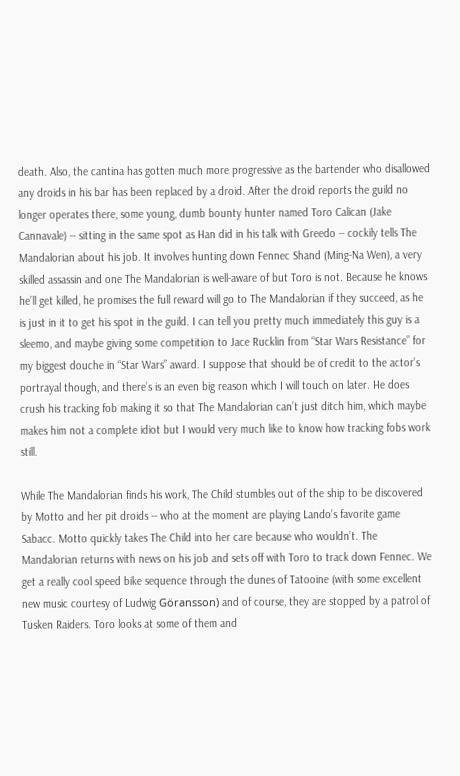death. Also, the cantina has gotten much more progressive as the bartender who disallowed any droids in his bar has been replaced by a droid. After the droid reports the guild no longer operates there, some young, dumb bounty hunter named Toro Calican (Jake Cannavale) -- sitting in the same spot as Han did in his talk with Greedo -- cockily tells The Mandalorian about his job. It involves hunting down Fennec Shand (Ming-Na Wen), a very skilled assassin and one The Mandalorian is well-aware of but Toro is not. Because he knows he’ll get killed, he promises the full reward will go to The Mandalorian if they succeed, as he is just in it to get his spot in the guild. I can tell you pretty much immediately this guy is a sleemo, and maybe giving some competition to Jace Rucklin from “Star Wars Resistance” for my biggest douche in “Star Wars” award. I suppose that should be of credit to the actor’s portrayal though, and there’s is an even big reason which I will touch on later. He does crush his tracking fob making it so that The Mandalorian can’t just ditch him, which maybe makes him not a complete idiot but I would very much like to know how tracking fobs work still.

While The Mandalorian finds his work, The Child stumbles out of the ship to be discovered by Motto and her pit droids -- who at the moment are playing Lando’s favorite game Sabacc. Motto quickly takes The Child into her care because who wouldn’t. The Mandalorian returns with news on his job and sets off with Toro to track down Fennec. We get a really cool speed bike sequence through the dunes of Tatooine (with some excellent new music courtesy of Ludwig Göransson) and of course, they are stopped by a patrol of Tusken Raiders. Toro looks at some of them and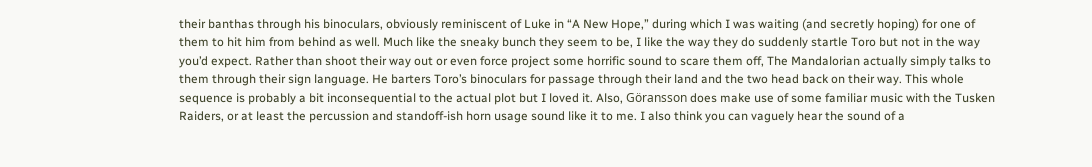their banthas through his binoculars, obviously reminiscent of Luke in “A New Hope,” during which I was waiting (and secretly hoping) for one of them to hit him from behind as well. Much like the sneaky bunch they seem to be, I like the way they do suddenly startle Toro but not in the way you’d expect. Rather than shoot their way out or even force project some horrific sound to scare them off, The Mandalorian actually simply talks to them through their sign language. He barters Toro’s binoculars for passage through their land and the two head back on their way. This whole sequence is probably a bit inconsequential to the actual plot but I loved it. Also, Göransson does make use of some familiar music with the Tusken Raiders, or at least the percussion and standoff-ish horn usage sound like it to me. I also think you can vaguely hear the sound of a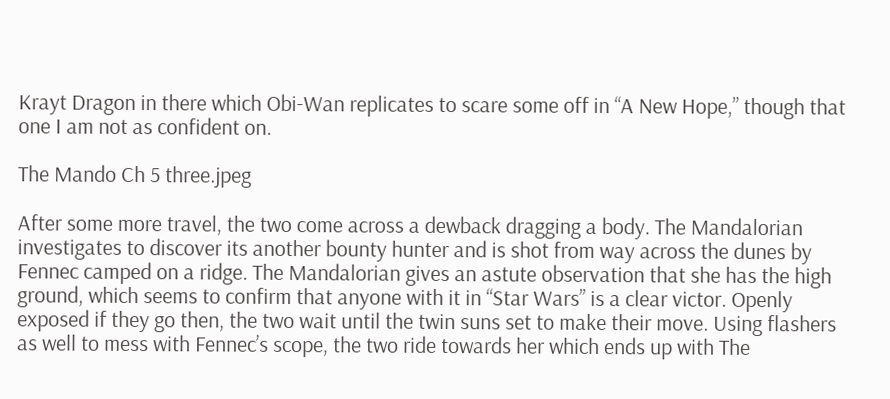Krayt Dragon in there which Obi-Wan replicates to scare some off in “A New Hope,” though that one I am not as confident on.

The Mando Ch 5 three.jpeg

After some more travel, the two come across a dewback dragging a body. The Mandalorian investigates to discover its another bounty hunter and is shot from way across the dunes by Fennec camped on a ridge. The Mandalorian gives an astute observation that she has the high ground, which seems to confirm that anyone with it in “Star Wars” is a clear victor. Openly exposed if they go then, the two wait until the twin suns set to make their move. Using flashers as well to mess with Fennec’s scope, the two ride towards her which ends up with The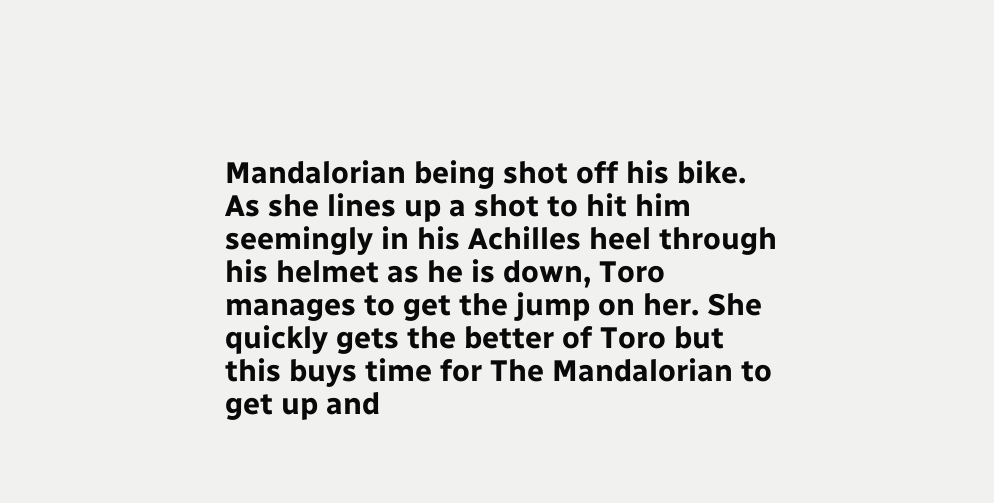Mandalorian being shot off his bike. As she lines up a shot to hit him seemingly in his Achilles heel through his helmet as he is down, Toro manages to get the jump on her. She quickly gets the better of Toro but this buys time for The Mandalorian to get up and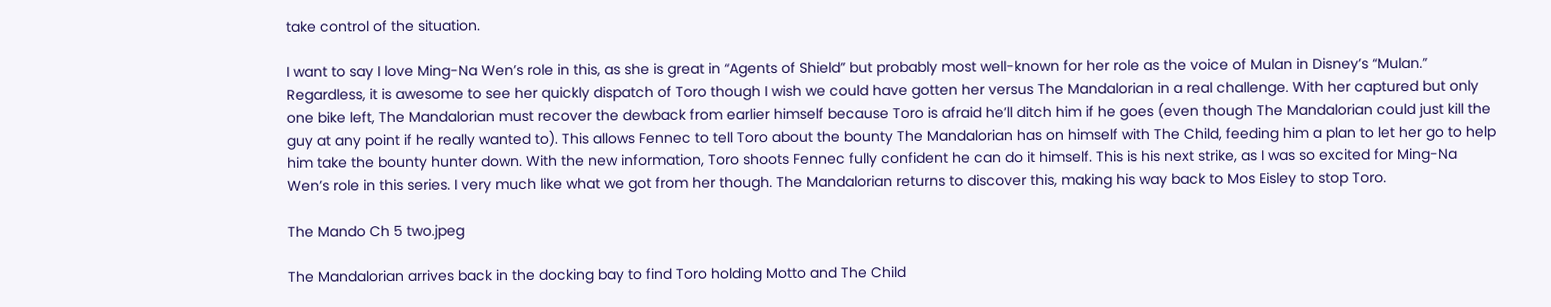take control of the situation.

I want to say I love Ming-Na Wen’s role in this, as she is great in “Agents of Shield” but probably most well-known for her role as the voice of Mulan in Disney’s “Mulan.” Regardless, it is awesome to see her quickly dispatch of Toro though I wish we could have gotten her versus The Mandalorian in a real challenge. With her captured but only one bike left, The Mandalorian must recover the dewback from earlier himself because Toro is afraid he’ll ditch him if he goes (even though The Mandalorian could just kill the guy at any point if he really wanted to). This allows Fennec to tell Toro about the bounty The Mandalorian has on himself with The Child, feeding him a plan to let her go to help him take the bounty hunter down. With the new information, Toro shoots Fennec fully confident he can do it himself. This is his next strike, as I was so excited for Ming-Na Wen’s role in this series. I very much like what we got from her though. The Mandalorian returns to discover this, making his way back to Mos Eisley to stop Toro.

The Mando Ch 5 two.jpeg

The Mandalorian arrives back in the docking bay to find Toro holding Motto and The Child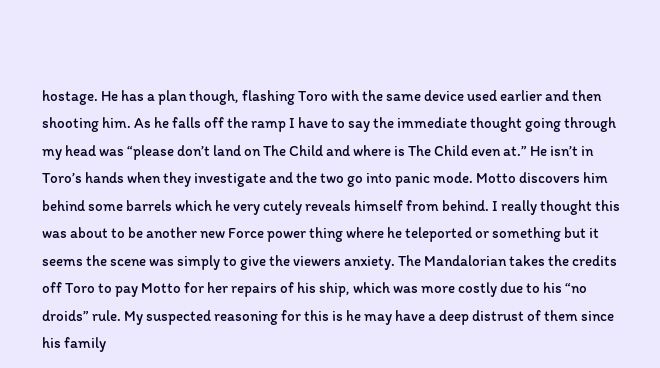hostage. He has a plan though, flashing Toro with the same device used earlier and then shooting him. As he falls off the ramp I have to say the immediate thought going through my head was “please don’t land on The Child and where is The Child even at.” He isn’t in Toro’s hands when they investigate and the two go into panic mode. Motto discovers him behind some barrels which he very cutely reveals himself from behind. I really thought this was about to be another new Force power thing where he teleported or something but it seems the scene was simply to give the viewers anxiety. The Mandalorian takes the credits off Toro to pay Motto for her repairs of his ship, which was more costly due to his “no droids” rule. My suspected reasoning for this is he may have a deep distrust of them since his family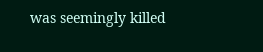was seemingly killed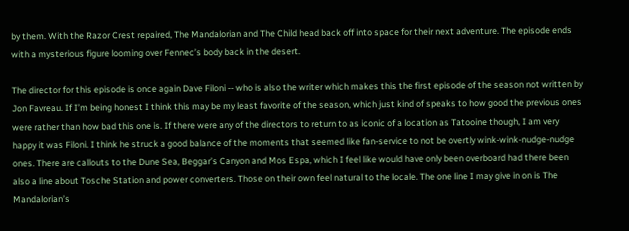by them. With the Razor Crest repaired, The Mandalorian and The Child head back off into space for their next adventure. The episode ends with a mysterious figure looming over Fennec’s body back in the desert.

The director for this episode is once again Dave Filoni -- who is also the writer which makes this the first episode of the season not written by Jon Favreau. If I’m being honest I think this may be my least favorite of the season, which just kind of speaks to how good the previous ones were rather than how bad this one is. If there were any of the directors to return to as iconic of a location as Tatooine though, I am very happy it was Filoni. I think he struck a good balance of the moments that seemed like fan-service to not be overtly wink-wink-nudge-nudge ones. There are callouts to the Dune Sea, Beggar’s Canyon and Mos Espa, which I feel like would have only been overboard had there been also a line about Tosche Station and power converters. Those on their own feel natural to the locale. The one line I may give in on is The Mandalorian’s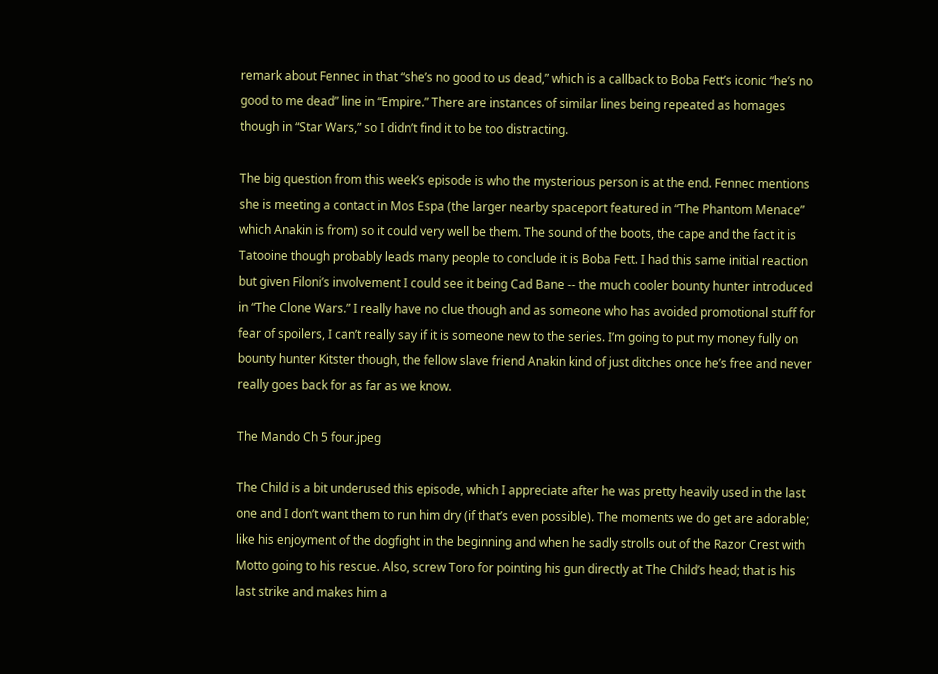remark about Fennec in that “she’s no good to us dead,” which is a callback to Boba Fett’s iconic “he’s no good to me dead” line in “Empire.” There are instances of similar lines being repeated as homages though in “Star Wars,” so I didn’t find it to be too distracting.

The big question from this week’s episode is who the mysterious person is at the end. Fennec mentions she is meeting a contact in Mos Espa (the larger nearby spaceport featured in “The Phantom Menace” which Anakin is from) so it could very well be them. The sound of the boots, the cape and the fact it is Tatooine though probably leads many people to conclude it is Boba Fett. I had this same initial reaction but given Filoni’s involvement I could see it being Cad Bane -- the much cooler bounty hunter introduced in “The Clone Wars.” I really have no clue though and as someone who has avoided promotional stuff for fear of spoilers, I can’t really say if it is someone new to the series. I’m going to put my money fully on bounty hunter Kitster though, the fellow slave friend Anakin kind of just ditches once he’s free and never really goes back for as far as we know.

The Mando Ch 5 four.jpeg

The Child is a bit underused this episode, which I appreciate after he was pretty heavily used in the last one and I don’t want them to run him dry (if that’s even possible). The moments we do get are adorable; like his enjoyment of the dogfight in the beginning and when he sadly strolls out of the Razor Crest with Motto going to his rescue. Also, screw Toro for pointing his gun directly at The Child’s head; that is his last strike and makes him a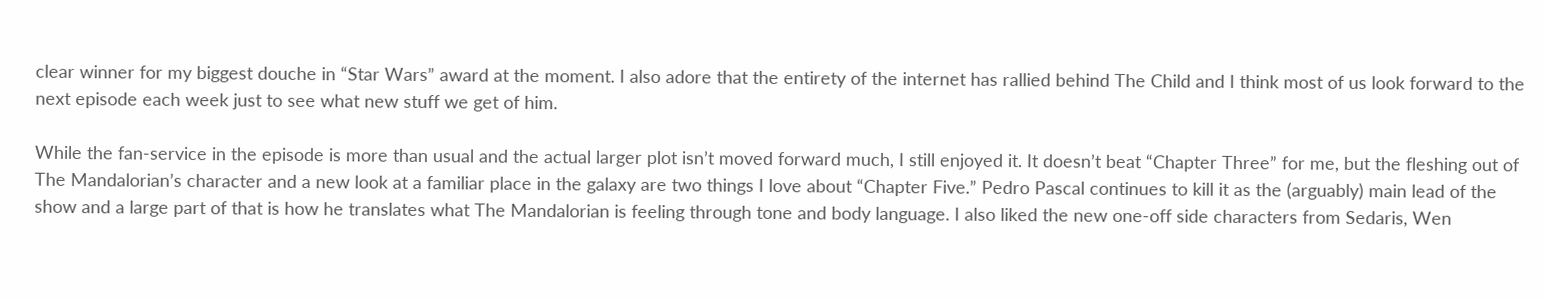clear winner for my biggest douche in “Star Wars” award at the moment. I also adore that the entirety of the internet has rallied behind The Child and I think most of us look forward to the next episode each week just to see what new stuff we get of him.

While the fan-service in the episode is more than usual and the actual larger plot isn’t moved forward much, I still enjoyed it. It doesn’t beat “Chapter Three” for me, but the fleshing out of The Mandalorian’s character and a new look at a familiar place in the galaxy are two things I love about “Chapter Five.” Pedro Pascal continues to kill it as the (arguably) main lead of the show and a large part of that is how he translates what The Mandalorian is feeling through tone and body language. I also liked the new one-off side characters from Sedaris, Wen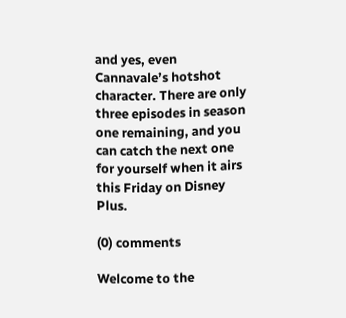and yes, even Cannavale’s hotshot character. There are only three episodes in season one remaining, and you can catch the next one for yourself when it airs this Friday on Disney Plus.

(0) comments

Welcome to the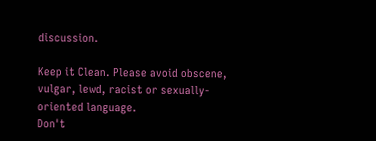discussion.

Keep it Clean. Please avoid obscene, vulgar, lewd, racist or sexually-oriented language.
Don't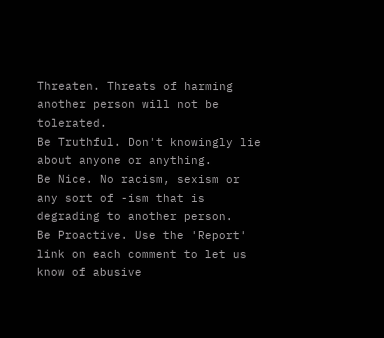Threaten. Threats of harming another person will not be tolerated.
Be Truthful. Don't knowingly lie about anyone or anything.
Be Nice. No racism, sexism or any sort of -ism that is degrading to another person.
Be Proactive. Use the 'Report' link on each comment to let us know of abusive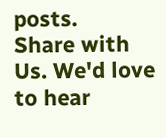posts.
Share with Us. We'd love to hear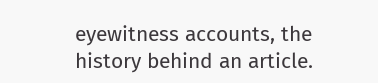eyewitness accounts, the history behind an article.